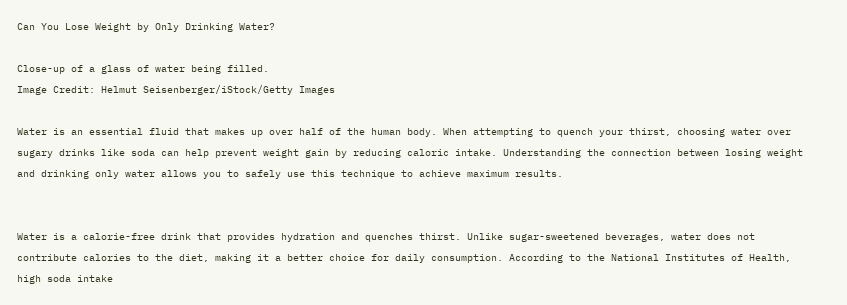Can You Lose Weight by Only Drinking Water?

Close-up of a glass of water being filled.
Image Credit: Helmut Seisenberger/iStock/Getty Images

Water is an essential fluid that makes up over half of the human body. When attempting to quench your thirst, choosing water over sugary drinks like soda can help prevent weight gain by reducing caloric intake. Understanding the connection between losing weight and drinking only water allows you to safely use this technique to achieve maximum results.


Water is a calorie-free drink that provides hydration and quenches thirst. Unlike sugar-sweetened beverages, water does not contribute calories to the diet, making it a better choice for daily consumption. According to the National Institutes of Health, high soda intake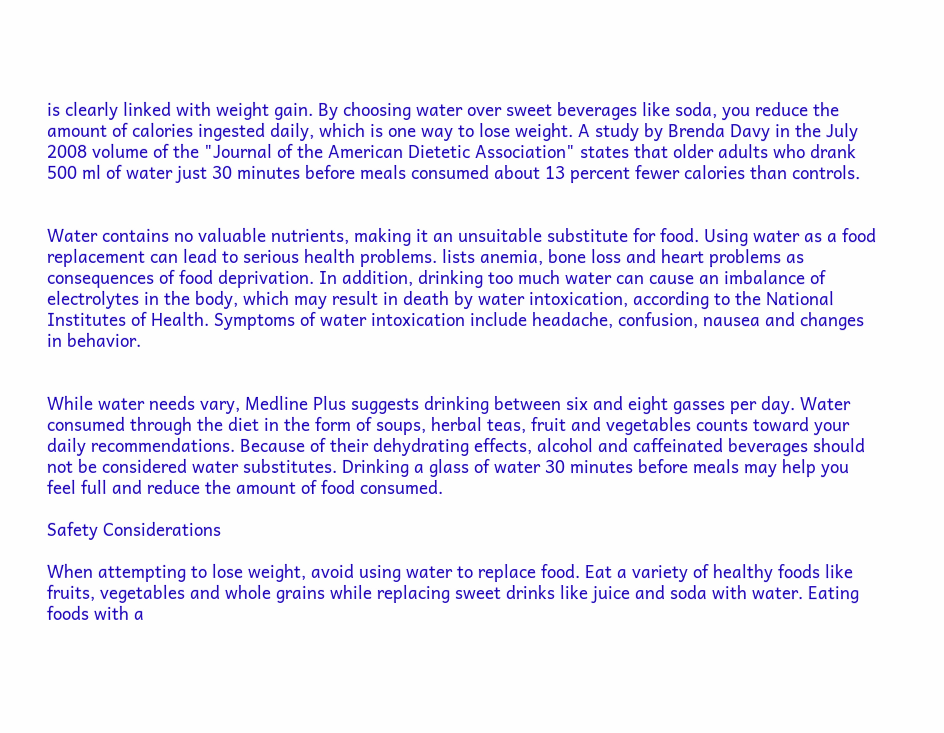is clearly linked with weight gain. By choosing water over sweet beverages like soda, you reduce the amount of calories ingested daily, which is one way to lose weight. A study by Brenda Davy in the July 2008 volume of the "Journal of the American Dietetic Association" states that older adults who drank 500 ml of water just 30 minutes before meals consumed about 13 percent fewer calories than controls.


Water contains no valuable nutrients, making it an unsuitable substitute for food. Using water as a food replacement can lead to serious health problems. lists anemia, bone loss and heart problems as consequences of food deprivation. In addition, drinking too much water can cause an imbalance of electrolytes in the body, which may result in death by water intoxication, according to the National Institutes of Health. Symptoms of water intoxication include headache, confusion, nausea and changes in behavior.


While water needs vary, Medline Plus suggests drinking between six and eight gasses per day. Water consumed through the diet in the form of soups, herbal teas, fruit and vegetables counts toward your daily recommendations. Because of their dehydrating effects, alcohol and caffeinated beverages should not be considered water substitutes. Drinking a glass of water 30 minutes before meals may help you feel full and reduce the amount of food consumed.

Safety Considerations

When attempting to lose weight, avoid using water to replace food. Eat a variety of healthy foods like fruits, vegetables and whole grains while replacing sweet drinks like juice and soda with water. Eating foods with a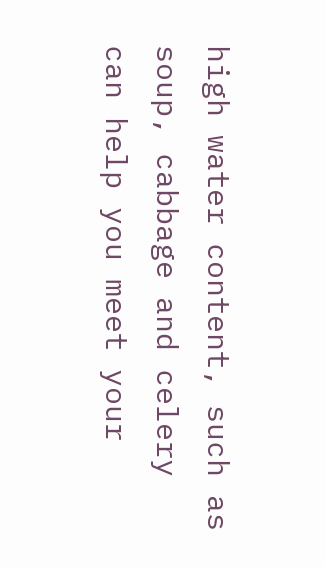high water content, such as soup, cabbage and celery can help you meet your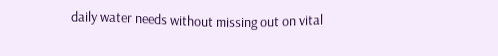daily water needs without missing out on vital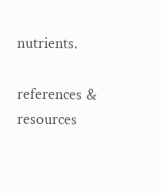nutrients.

references & resources